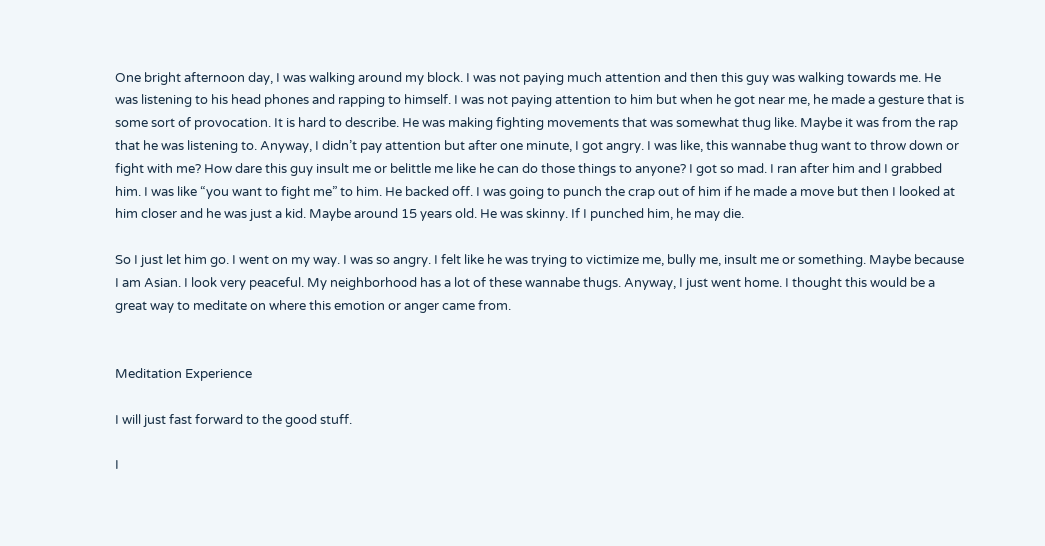One bright afternoon day, I was walking around my block. I was not paying much attention and then this guy was walking towards me. He was listening to his head phones and rapping to himself. I was not paying attention to him but when he got near me, he made a gesture that is some sort of provocation. It is hard to describe. He was making fighting movements that was somewhat thug like. Maybe it was from the rap that he was listening to. Anyway, I didn’t pay attention but after one minute, I got angry. I was like, this wannabe thug want to throw down or fight with me? How dare this guy insult me or belittle me like he can do those things to anyone? I got so mad. I ran after him and I grabbed him. I was like “you want to fight me” to him. He backed off. I was going to punch the crap out of him if he made a move but then I looked at him closer and he was just a kid. Maybe around 15 years old. He was skinny. If I punched him, he may die.

So I just let him go. I went on my way. I was so angry. I felt like he was trying to victimize me, bully me, insult me or something. Maybe because I am Asian. I look very peaceful. My neighborhood has a lot of these wannabe thugs. Anyway, I just went home. I thought this would be a great way to meditate on where this emotion or anger came from.


Meditation Experience

I will just fast forward to the good stuff.

I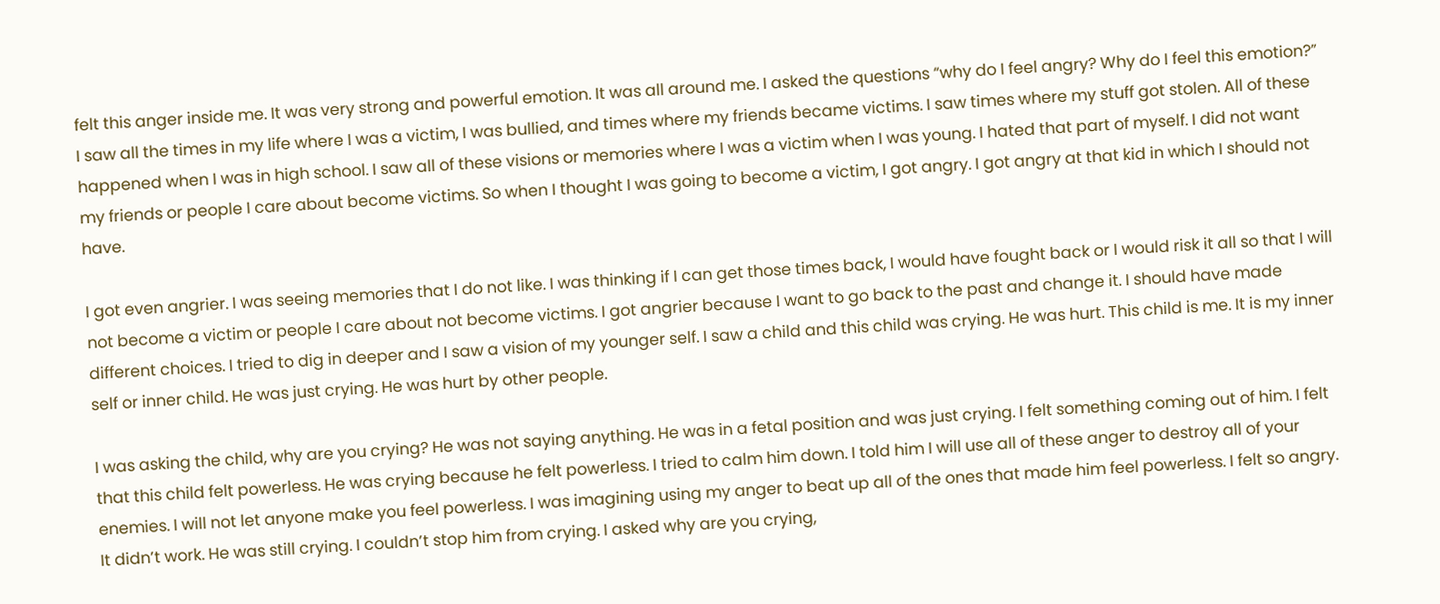felt this anger inside me. It was very strong and powerful emotion. It was all around me. I asked the questions “why do I feel angry? Why do I feel this emotion?” I saw all the times in my life where I was a victim, I was bullied, and times where my friends became victims. I saw times where my stuff got stolen. All of these happened when I was in high school. I saw all of these visions or memories where I was a victim when I was young. I hated that part of myself. I did not want my friends or people I care about become victims. So when I thought I was going to become a victim, I got angry. I got angry at that kid in which I should not have.

I got even angrier. I was seeing memories that I do not like. I was thinking if I can get those times back, I would have fought back or I would risk it all so that I will not become a victim or people I care about not become victims. I got angrier because I want to go back to the past and change it. I should have made different choices. I tried to dig in deeper and I saw a vision of my younger self. I saw a child and this child was crying. He was hurt. This child is me. It is my inner self or inner child. He was just crying. He was hurt by other people.

I was asking the child, why are you crying? He was not saying anything. He was in a fetal position and was just crying. I felt something coming out of him. I felt that this child felt powerless. He was crying because he felt powerless. I tried to calm him down. I told him I will use all of these anger to destroy all of your enemies. I will not let anyone make you feel powerless. I was imagining using my anger to beat up all of the ones that made him feel powerless. I felt so angry. It didn’t work. He was still crying. I couldn’t stop him from crying. I asked why are you crying,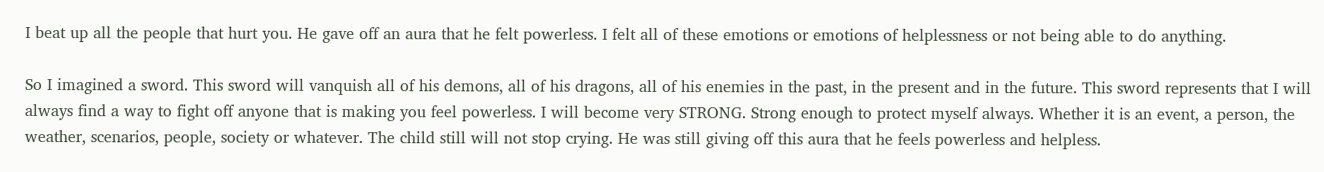I beat up all the people that hurt you. He gave off an aura that he felt powerless. I felt all of these emotions or emotions of helplessness or not being able to do anything.

So I imagined a sword. This sword will vanquish all of his demons, all of his dragons, all of his enemies in the past, in the present and in the future. This sword represents that I will always find a way to fight off anyone that is making you feel powerless. I will become very STRONG. Strong enough to protect myself always. Whether it is an event, a person, the weather, scenarios, people, society or whatever. The child still will not stop crying. He was still giving off this aura that he feels powerless and helpless.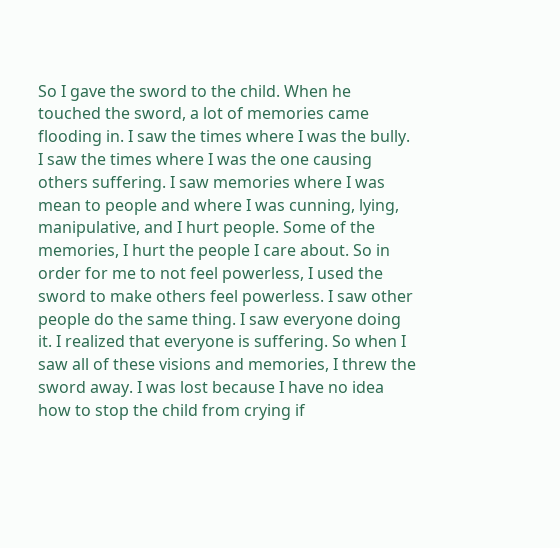So I gave the sword to the child. When he touched the sword, a lot of memories came flooding in. I saw the times where I was the bully. I saw the times where I was the one causing others suffering. I saw memories where I was mean to people and where I was cunning, lying, manipulative, and I hurt people. Some of the memories, I hurt the people I care about. So in order for me to not feel powerless, I used the sword to make others feel powerless. I saw other people do the same thing. I saw everyone doing it. I realized that everyone is suffering. So when I saw all of these visions and memories, I threw the sword away. I was lost because I have no idea how to stop the child from crying if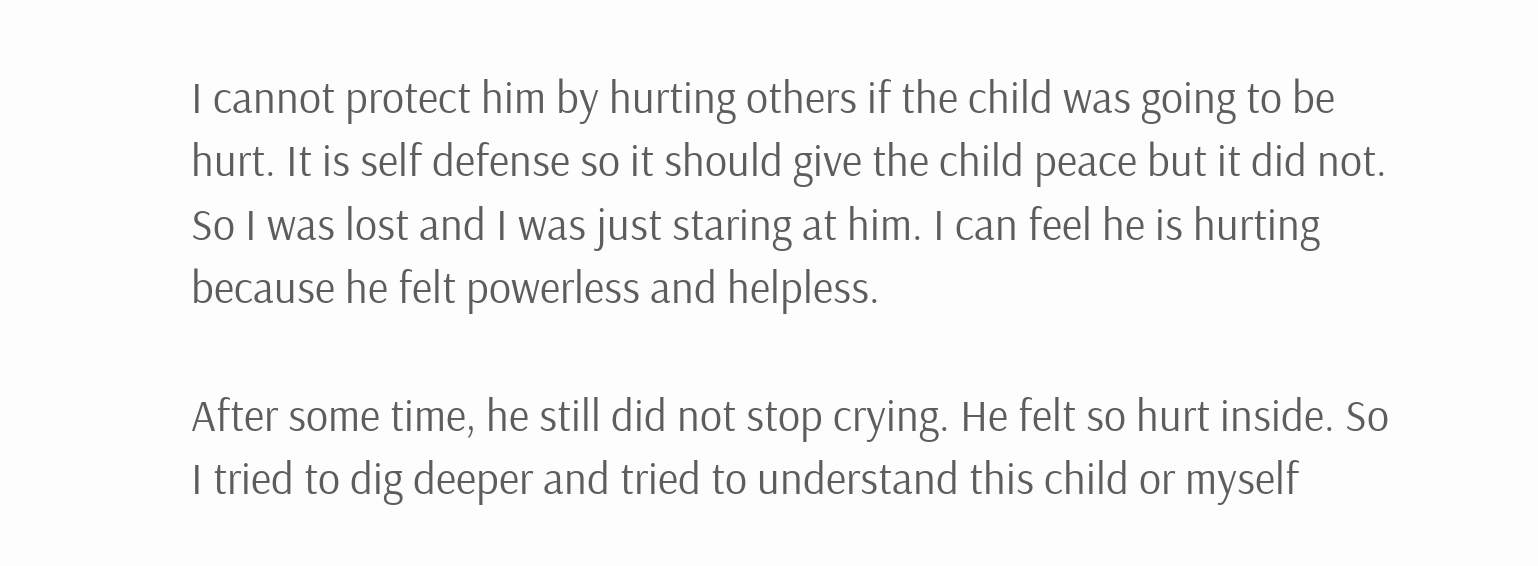I cannot protect him by hurting others if the child was going to be hurt. It is self defense so it should give the child peace but it did not. So I was lost and I was just staring at him. I can feel he is hurting because he felt powerless and helpless.

After some time, he still did not stop crying. He felt so hurt inside. So I tried to dig deeper and tried to understand this child or myself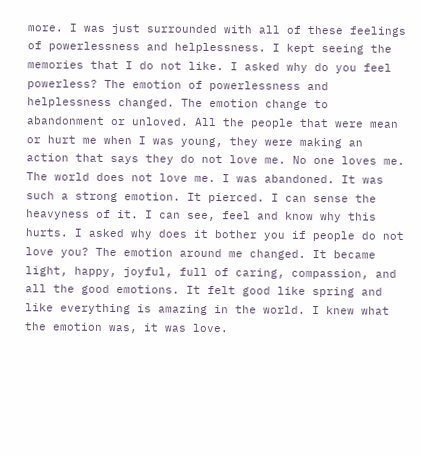more. I was just surrounded with all of these feelings of powerlessness and helplessness. I kept seeing the memories that I do not like. I asked why do you feel powerless? The emotion of powerlessness and helplessness changed. The emotion change to abandonment or unloved. All the people that were mean or hurt me when I was young, they were making an action that says they do not love me. No one loves me. The world does not love me. I was abandoned. It was such a strong emotion. It pierced. I can sense the heavyness of it. I can see, feel and know why this hurts. I asked why does it bother you if people do not love you? The emotion around me changed. It became light, happy, joyful, full of caring, compassion, and all the good emotions. It felt good like spring and like everything is amazing in the world. I knew what the emotion was, it was love.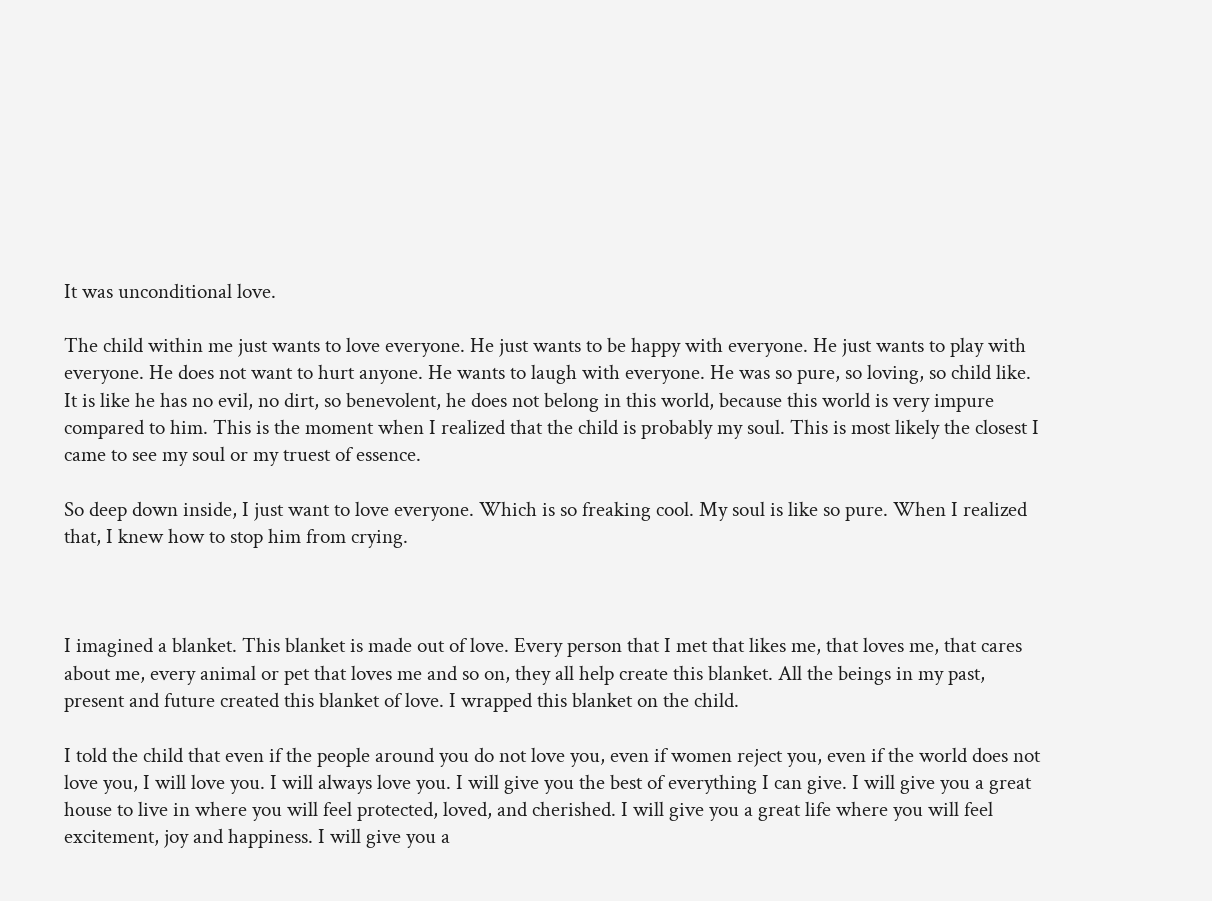It was unconditional love.

The child within me just wants to love everyone. He just wants to be happy with everyone. He just wants to play with everyone. He does not want to hurt anyone. He wants to laugh with everyone. He was so pure, so loving, so child like. It is like he has no evil, no dirt, so benevolent, he does not belong in this world, because this world is very impure compared to him. This is the moment when I realized that the child is probably my soul. This is most likely the closest I came to see my soul or my truest of essence.

So deep down inside, I just want to love everyone. Which is so freaking cool. My soul is like so pure. When I realized that, I knew how to stop him from crying.



I imagined a blanket. This blanket is made out of love. Every person that I met that likes me, that loves me, that cares about me, every animal or pet that loves me and so on, they all help create this blanket. All the beings in my past, present and future created this blanket of love. I wrapped this blanket on the child.

I told the child that even if the people around you do not love you, even if women reject you, even if the world does not love you, I will love you. I will always love you. I will give you the best of everything I can give. I will give you a great house to live in where you will feel protected, loved, and cherished. I will give you a great life where you will feel excitement, joy and happiness. I will give you a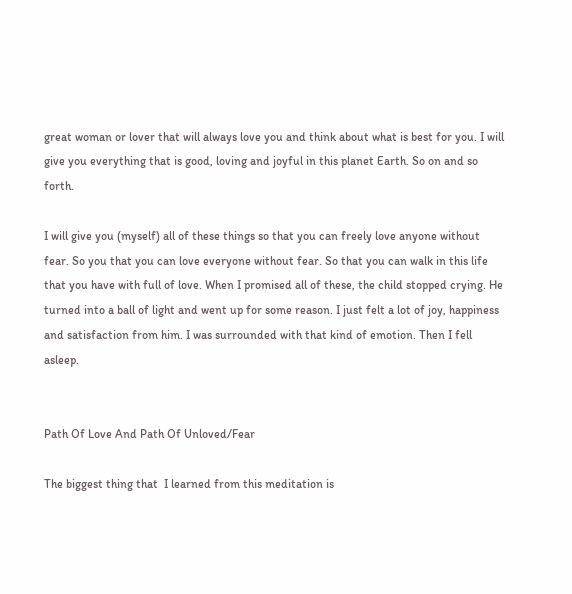great woman or lover that will always love you and think about what is best for you. I will give you everything that is good, loving and joyful in this planet Earth. So on and so forth.

I will give you (myself) all of these things so that you can freely love anyone without fear. So you that you can love everyone without fear. So that you can walk in this life that you have with full of love. When I promised all of these, the child stopped crying. He turned into a ball of light and went up for some reason. I just felt a lot of joy, happiness and satisfaction from him. I was surrounded with that kind of emotion. Then I fell asleep.


Path Of Love And Path Of Unloved/Fear

The biggest thing that  I learned from this meditation is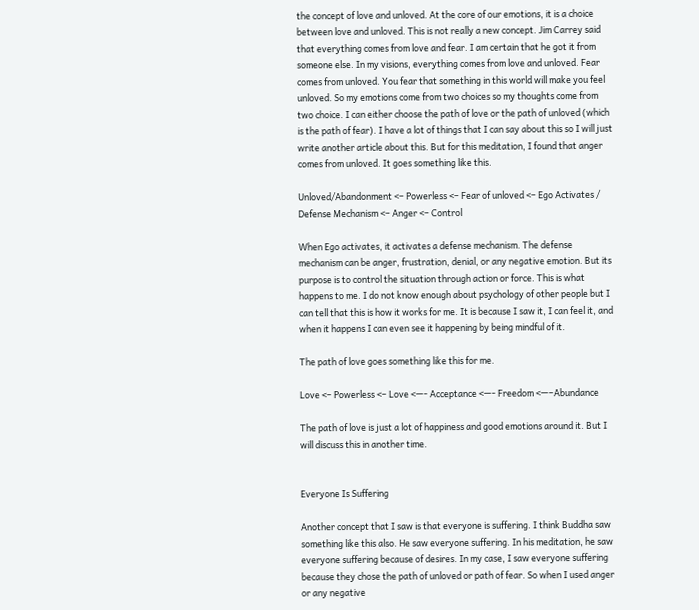the concept of love and unloved. At the core of our emotions, it is a choice between love and unloved. This is not really a new concept. Jim Carrey said that everything comes from love and fear. I am certain that he got it from someone else. In my visions, everything comes from love and unloved. Fear comes from unloved. You fear that something in this world will make you feel unloved. So my emotions come from two choices so my thoughts come from two choice. I can either choose the path of love or the path of unloved (which is the path of fear). I have a lot of things that I can say about this so I will just write another article about this. But for this meditation, I found that anger comes from unloved. It goes something like this.

Unloved/Abandonment <– Powerless <– Fear of unloved <– Ego Activates / Defense Mechanism <– Anger <– Control

When Ego activates, it activates a defense mechanism. The defense mechanism can be anger, frustration, denial, or any negative emotion. But its purpose is to control the situation through action or force. This is what happens to me. I do not know enough about psychology of other people but I can tell that this is how it works for me. It is because I saw it, I can feel it, and when it happens I can even see it happening by being mindful of it.

The path of love goes something like this for me.

Love <– Powerless <– Love <—- Acceptance <—- Freedom <—–Abundance

The path of love is just a lot of happiness and good emotions around it. But I will discuss this in another time.


Everyone Is Suffering

Another concept that I saw is that everyone is suffering. I think Buddha saw something like this also. He saw everyone suffering. In his meditation, he saw everyone suffering because of desires. In my case, I saw everyone suffering because they chose the path of unloved or path of fear. So when I used anger or any negative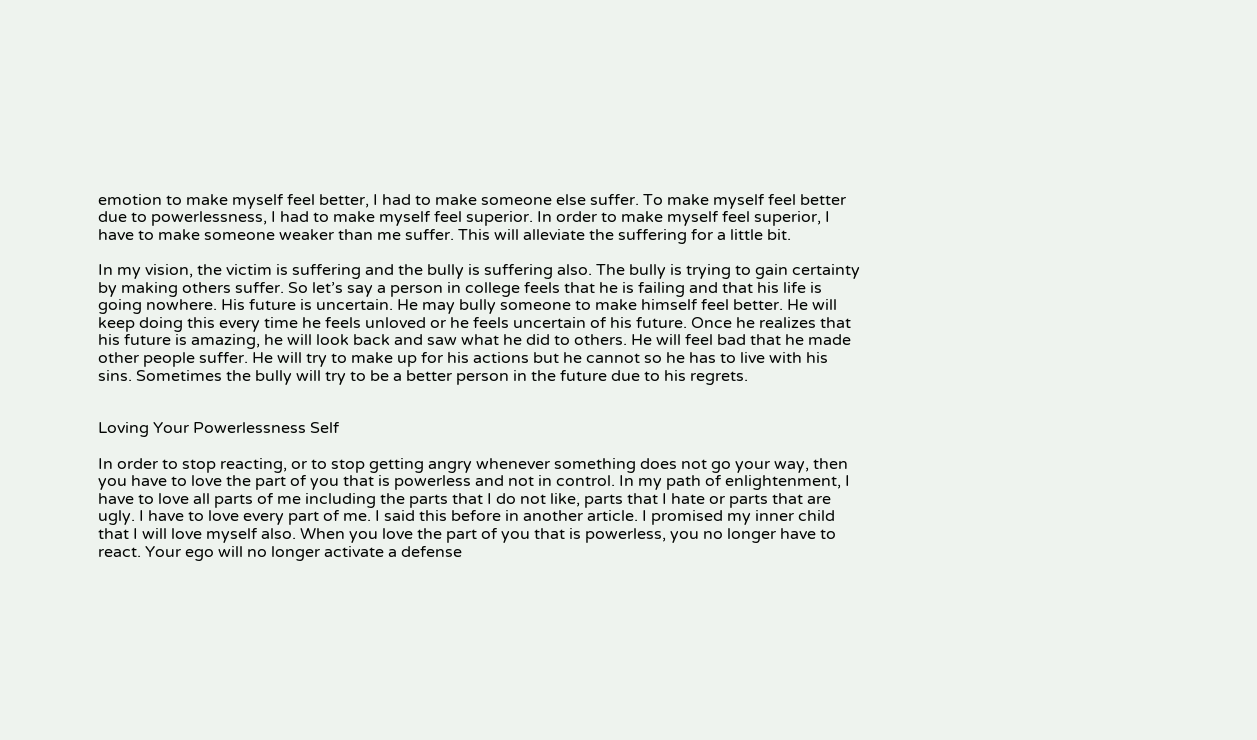emotion to make myself feel better, I had to make someone else suffer. To make myself feel better due to powerlessness, I had to make myself feel superior. In order to make myself feel superior, I have to make someone weaker than me suffer. This will alleviate the suffering for a little bit.

In my vision, the victim is suffering and the bully is suffering also. The bully is trying to gain certainty by making others suffer. So let’s say a person in college feels that he is failing and that his life is going nowhere. His future is uncertain. He may bully someone to make himself feel better. He will keep doing this every time he feels unloved or he feels uncertain of his future. Once he realizes that his future is amazing, he will look back and saw what he did to others. He will feel bad that he made other people suffer. He will try to make up for his actions but he cannot so he has to live with his sins. Sometimes the bully will try to be a better person in the future due to his regrets.


Loving Your Powerlessness Self

In order to stop reacting, or to stop getting angry whenever something does not go your way, then you have to love the part of you that is powerless and not in control. In my path of enlightenment, I have to love all parts of me including the parts that I do not like, parts that I hate or parts that are ugly. I have to love every part of me. I said this before in another article. I promised my inner child that I will love myself also. When you love the part of you that is powerless, you no longer have to react. Your ego will no longer activate a defense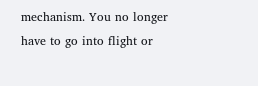mechanism. You no longer have to go into flight or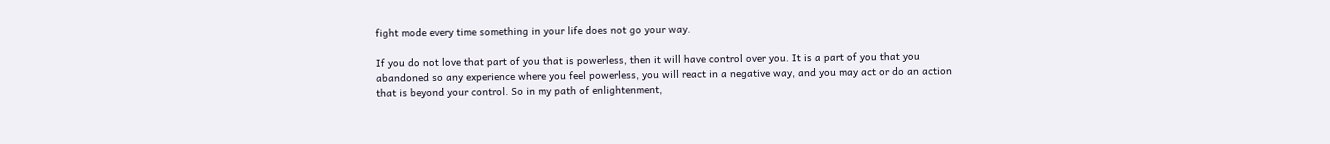fight mode every time something in your life does not go your way.

If you do not love that part of you that is powerless, then it will have control over you. It is a part of you that you abandoned so any experience where you feel powerless, you will react in a negative way, and you may act or do an action that is beyond your control. So in my path of enlightenment,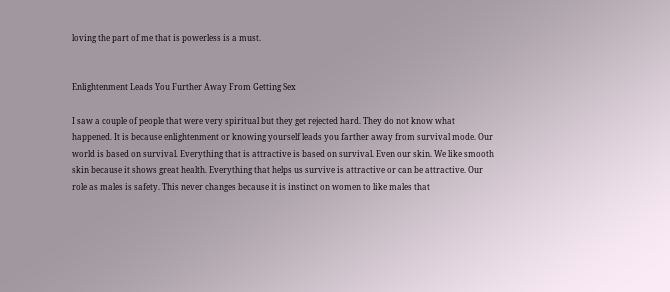loving the part of me that is powerless is a must.


Enlightenment Leads You Further Away From Getting Sex

I saw a couple of people that were very spiritual but they get rejected hard. They do not know what happened. It is because enlightenment or knowing yourself leads you farther away from survival mode. Our world is based on survival. Everything that is attractive is based on survival. Even our skin. We like smooth skin because it shows great health. Everything that helps us survive is attractive or can be attractive. Our role as males is safety. This never changes because it is instinct on women to like males that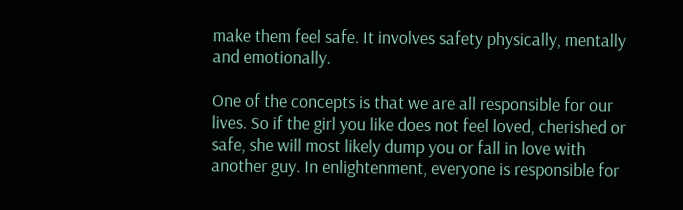make them feel safe. It involves safety physically, mentally and emotionally.

One of the concepts is that we are all responsible for our lives. So if the girl you like does not feel loved, cherished or safe, she will most likely dump you or fall in love with another guy. In enlightenment, everyone is responsible for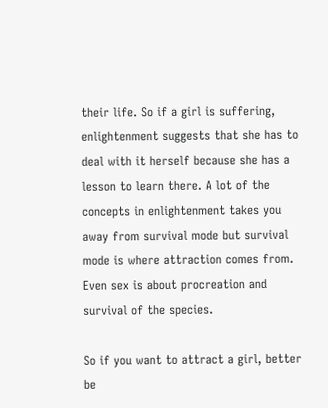their life. So if a girl is suffering, enlightenment suggests that she has to deal with it herself because she has a lesson to learn there. A lot of the concepts in enlightenment takes you away from survival mode but survival mode is where attraction comes from. Even sex is about procreation and survival of the species.

So if you want to attract a girl, better be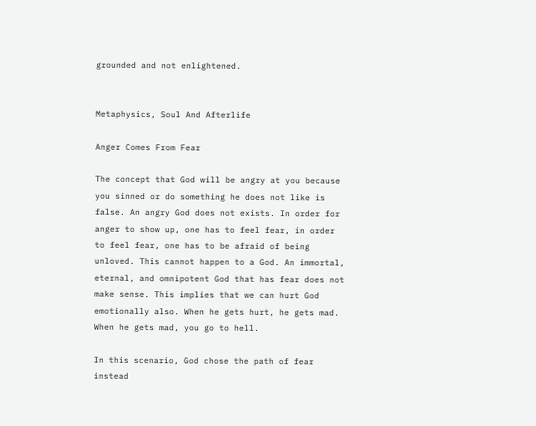grounded and not enlightened.


Metaphysics, Soul And Afterlife

Anger Comes From Fear

The concept that God will be angry at you because you sinned or do something he does not like is false. An angry God does not exists. In order for anger to show up, one has to feel fear, in order to feel fear, one has to be afraid of being unloved. This cannot happen to a God. An immortal, eternal, and omnipotent God that has fear does not make sense. This implies that we can hurt God emotionally also. When he gets hurt, he gets mad. When he gets mad, you go to hell.

In this scenario, God chose the path of fear instead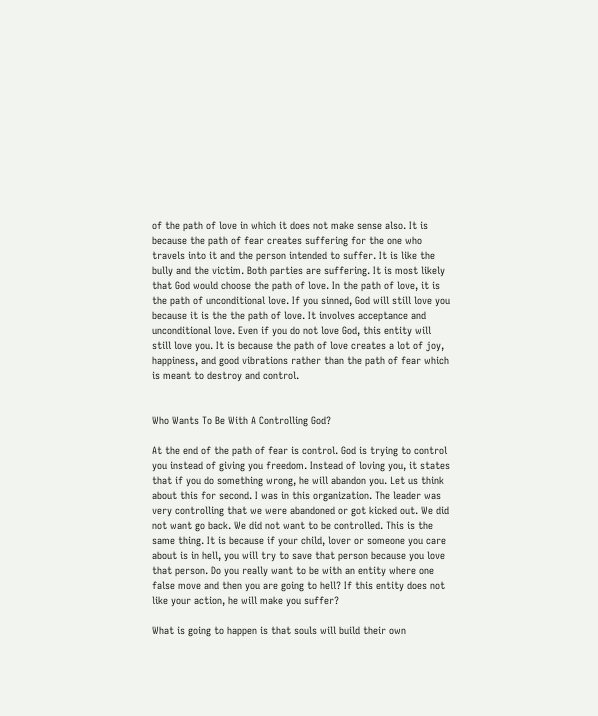of the path of love in which it does not make sense also. It is because the path of fear creates suffering for the one who travels into it and the person intended to suffer. It is like the bully and the victim. Both parties are suffering. It is most likely that God would choose the path of love. In the path of love, it is the path of unconditional love. If you sinned, God will still love you because it is the the path of love. It involves acceptance and unconditional love. Even if you do not love God, this entity will still love you. It is because the path of love creates a lot of joy, happiness, and good vibrations rather than the path of fear which is meant to destroy and control.


Who Wants To Be With A Controlling God?

At the end of the path of fear is control. God is trying to control you instead of giving you freedom. Instead of loving you, it states that if you do something wrong, he will abandon you. Let us think about this for second. I was in this organization. The leader was very controlling that we were abandoned or got kicked out. We did not want go back. We did not want to be controlled. This is the same thing. It is because if your child, lover or someone you care about is in hell, you will try to save that person because you love that person. Do you really want to be with an entity where one false move and then you are going to hell? If this entity does not like your action, he will make you suffer?

What is going to happen is that souls will build their own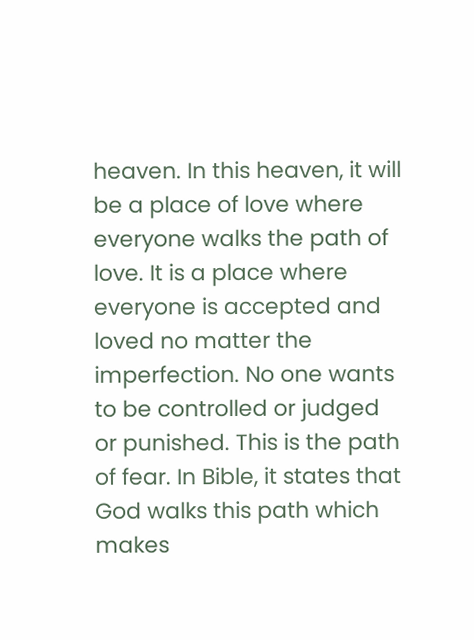heaven. In this heaven, it will be a place of love where everyone walks the path of love. It is a place where everyone is accepted and loved no matter the imperfection. No one wants to be controlled or judged or punished. This is the path of fear. In Bible, it states that God walks this path which makes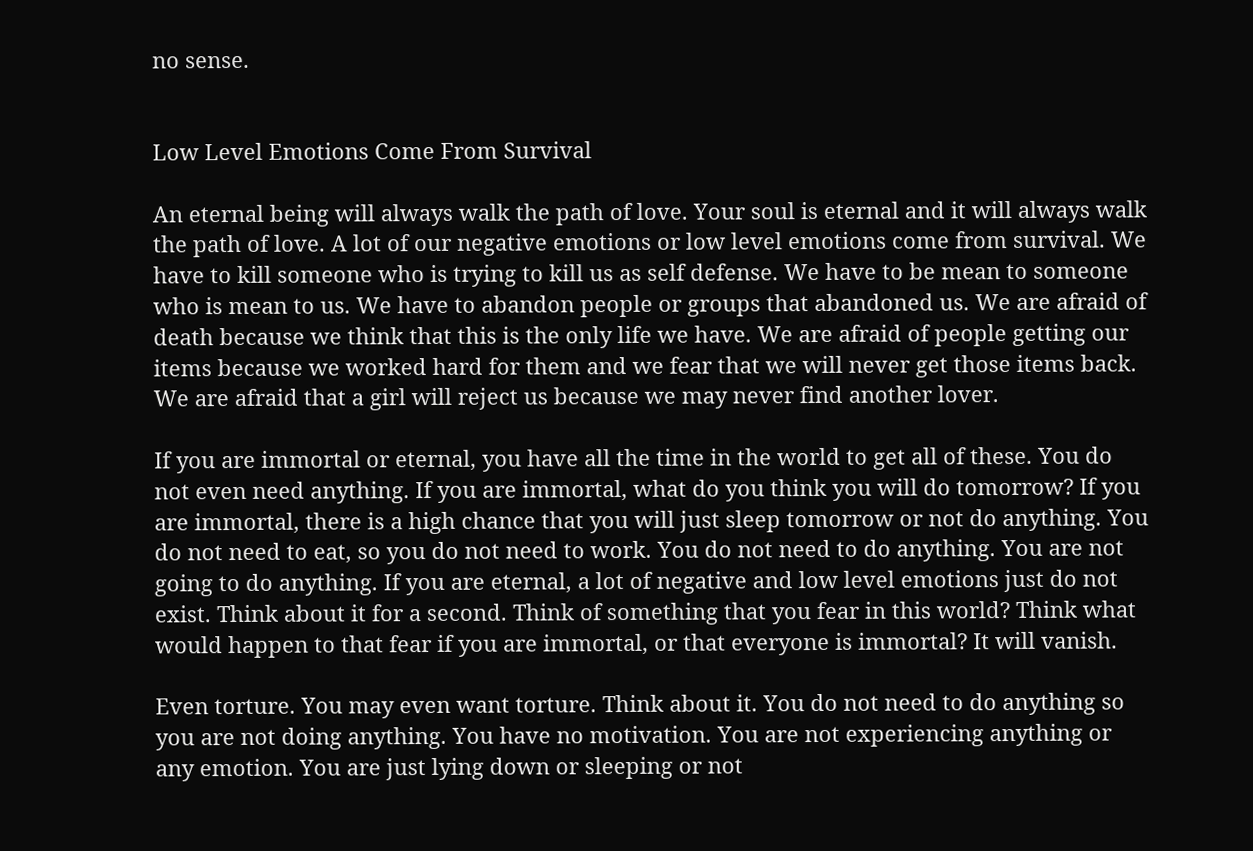no sense.


Low Level Emotions Come From Survival

An eternal being will always walk the path of love. Your soul is eternal and it will always walk the path of love. A lot of our negative emotions or low level emotions come from survival. We have to kill someone who is trying to kill us as self defense. We have to be mean to someone who is mean to us. We have to abandon people or groups that abandoned us. We are afraid of death because we think that this is the only life we have. We are afraid of people getting our items because we worked hard for them and we fear that we will never get those items back. We are afraid that a girl will reject us because we may never find another lover.

If you are immortal or eternal, you have all the time in the world to get all of these. You do not even need anything. If you are immortal, what do you think you will do tomorrow? If you are immortal, there is a high chance that you will just sleep tomorrow or not do anything. You do not need to eat, so you do not need to work. You do not need to do anything. You are not going to do anything. If you are eternal, a lot of negative and low level emotions just do not exist. Think about it for a second. Think of something that you fear in this world? Think what would happen to that fear if you are immortal, or that everyone is immortal? It will vanish.

Even torture. You may even want torture. Think about it. You do not need to do anything so you are not doing anything. You have no motivation. You are not experiencing anything or any emotion. You are just lying down or sleeping or not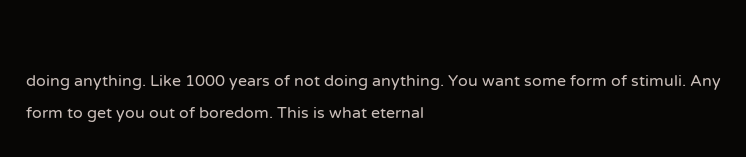doing anything. Like 1000 years of not doing anything. You want some form of stimuli. Any form to get you out of boredom. This is what eternal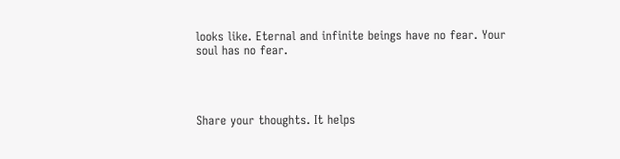looks like. Eternal and infinite beings have no fear. Your soul has no fear.




Share your thoughts. It helps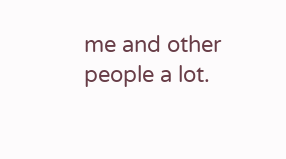me and other people a lot.